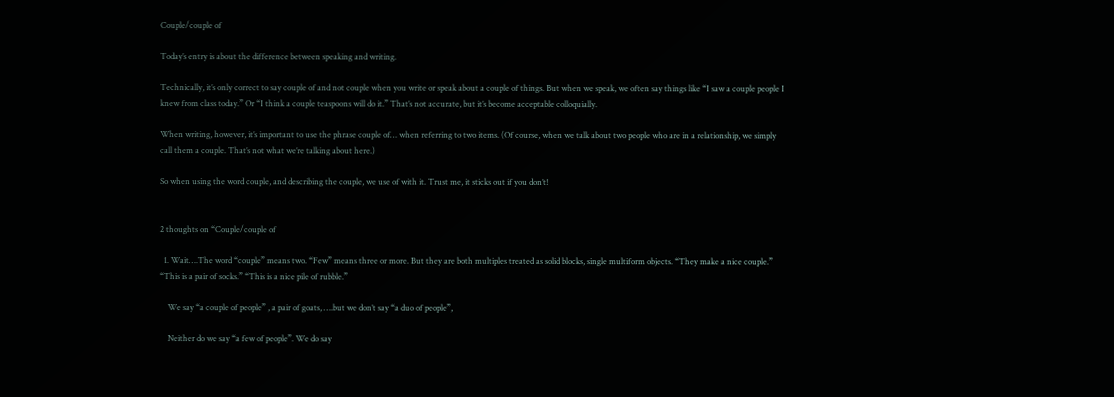Couple/couple of

Today’s entry is about the difference between speaking and writing.

Technically, it’s only correct to say couple of and not couple when you write or speak about a couple of things. But when we speak, we often say things like “I saw a couple people I knew from class today.” Or “I think a couple teaspoons will do it.” That’s not accurate, but it’s become acceptable colloquially.

When writing, however, it’s important to use the phrase couple of… when referring to two items. (Of course, when we talk about two people who are in a relationship, we simply call them a couple. That’s not what we’re talking about here.)

So when using the word couple, and describing the couple, we use of with it. Trust me, it sticks out if you don’t!


2 thoughts on “Couple/couple of

  1. Wait….The word “couple” means two. “Few” means three or more. But they are both multiples treated as solid blocks, single multiform objects. “They make a nice couple.” “This is a pair of socks.” “This is a nice pile of rubble.”

    We say “a couple of people” , a pair of goats, ….but we don’t say “a duo of people”,

    Neither do we say “a few of people”. We do say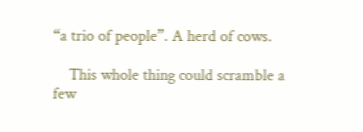“a trio of people”. A herd of cows.

    This whole thing could scramble a few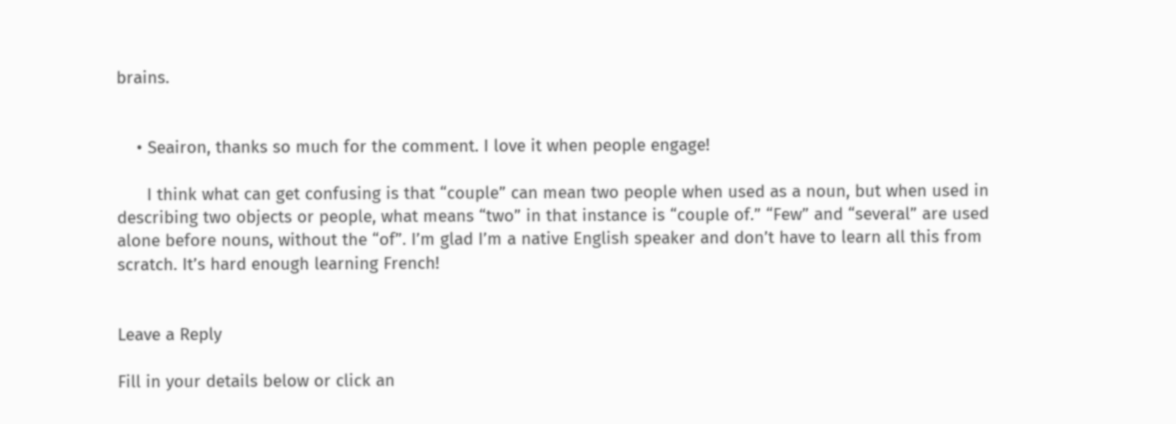brains.


    • Seairon, thanks so much for the comment. I love it when people engage!

      I think what can get confusing is that “couple” can mean two people when used as a noun, but when used in describing two objects or people, what means “two” in that instance is “couple of.” “Few” and “several” are used alone before nouns, without the “of”. I’m glad I’m a native English speaker and don’t have to learn all this from scratch. It’s hard enough learning French!


Leave a Reply

Fill in your details below or click an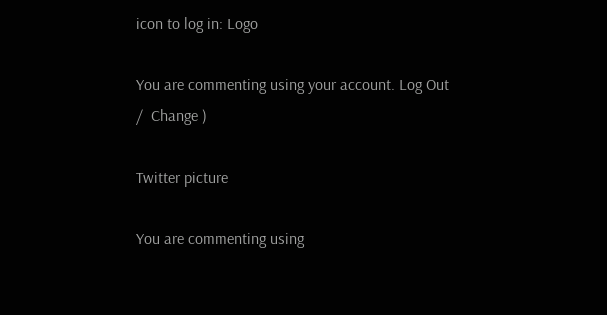icon to log in: Logo

You are commenting using your account. Log Out /  Change )

Twitter picture

You are commenting using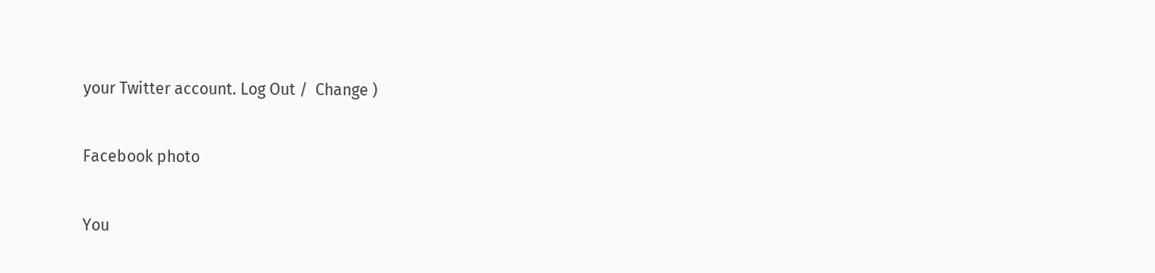your Twitter account. Log Out /  Change )

Facebook photo

You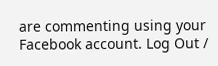are commenting using your Facebook account. Log Out /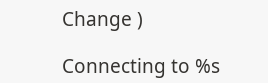Change )

Connecting to %s